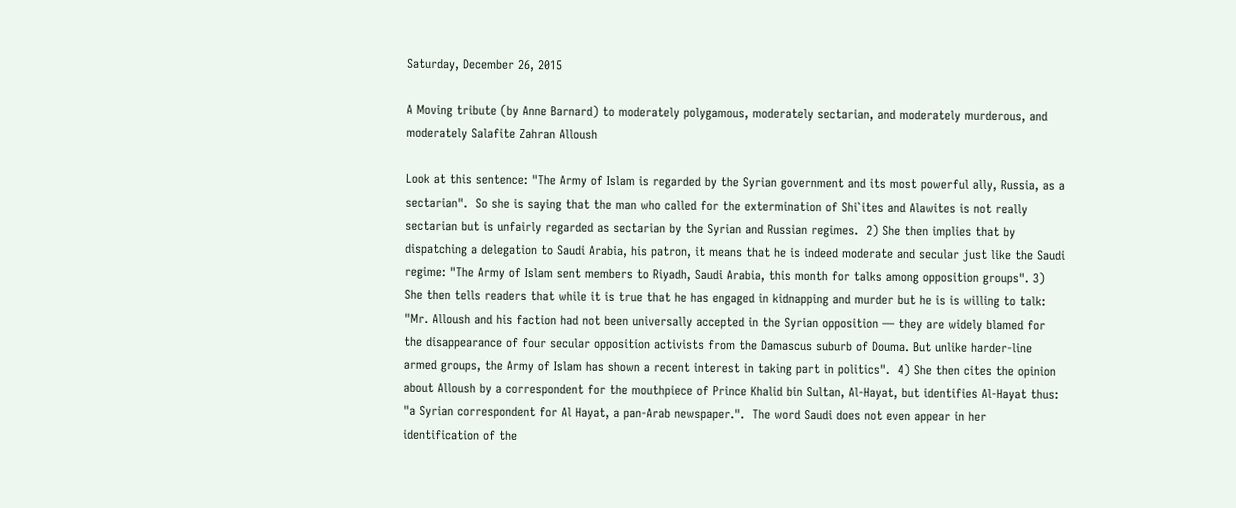Saturday, December 26, 2015

A Moving tribute (by Anne Barnard) to moderately polygamous, moderately sectarian, and moderately murderous, and moderately Salafite Zahran Alloush

Look at this sentence: "The Army of Islam is regarded by the Syrian government and its most powerful ally, Russia, as a sectarian".  So she is saying that the man who called for the extermination of Shi`ites and Alawites is not really sectarian but is unfairly regarded as sectarian by the Syrian and Russian regimes.  2) She then implies that by dispatching a delegation to Saudi Arabia, his patron, it means that he is indeed moderate and secular just like the Saudi regime: "The Army of Islam sent members to Riyadh, Saudi Arabia, this month for talks among opposition groups". 3) She then tells readers that while it is true that he has engaged in kidnapping and murder but he is is willing to talk: "Mr. Alloush and his faction had not been universally accepted in the Syrian opposition — they are widely blamed for the disappearance of four secular opposition activists from the Damascus suburb of Douma. But unlike harder-line armed groups, the Army of Islam has shown a recent interest in taking part in politics".  4) She then cites the opinion about Alloush by a correspondent for the mouthpiece of Prince Khalid bin Sultan, Al-Hayat, but identifies Al-Hayat thus: "a Syrian correspondent for Al Hayat, a pan-Arab newspaper.".  The word Saudi does not even appear in her identification of the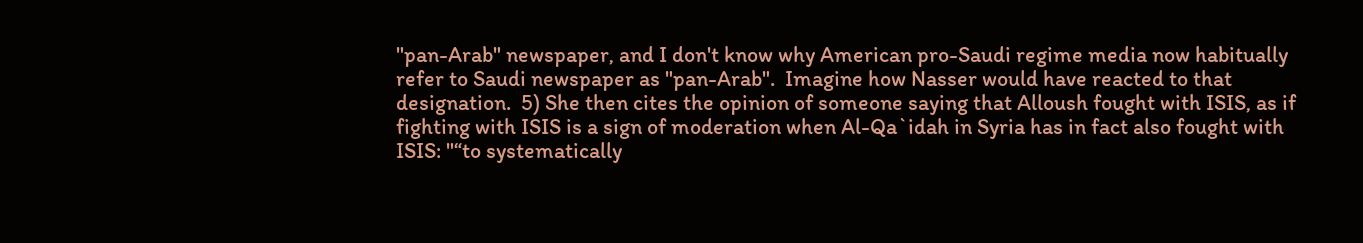"pan-Arab" newspaper, and I don't know why American pro-Saudi regime media now habitually refer to Saudi newspaper as "pan-Arab".  Imagine how Nasser would have reacted to that designation.  5) She then cites the opinion of someone saying that Alloush fought with ISIS, as if fighting with ISIS is a sign of moderation when Al-Qa`idah in Syria has in fact also fought with ISIS: "“to systematically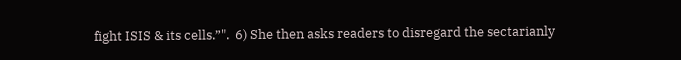fight ISIS & its cells.”".  6) She then asks readers to disregard the sectarianly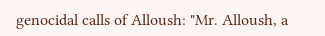genocidal calls of Alloush: "Mr. Alloush, a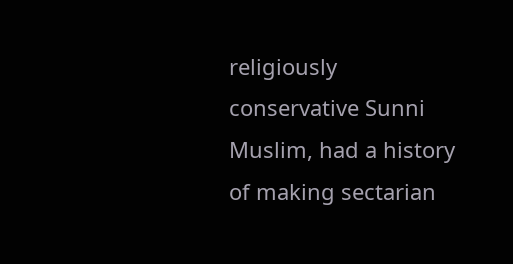religiously conservative Sunni Muslim, had a history of making sectarian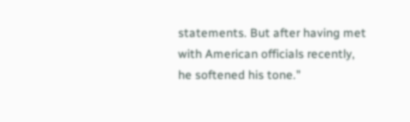statements. But after having met with American officials recently, he softened his tone."